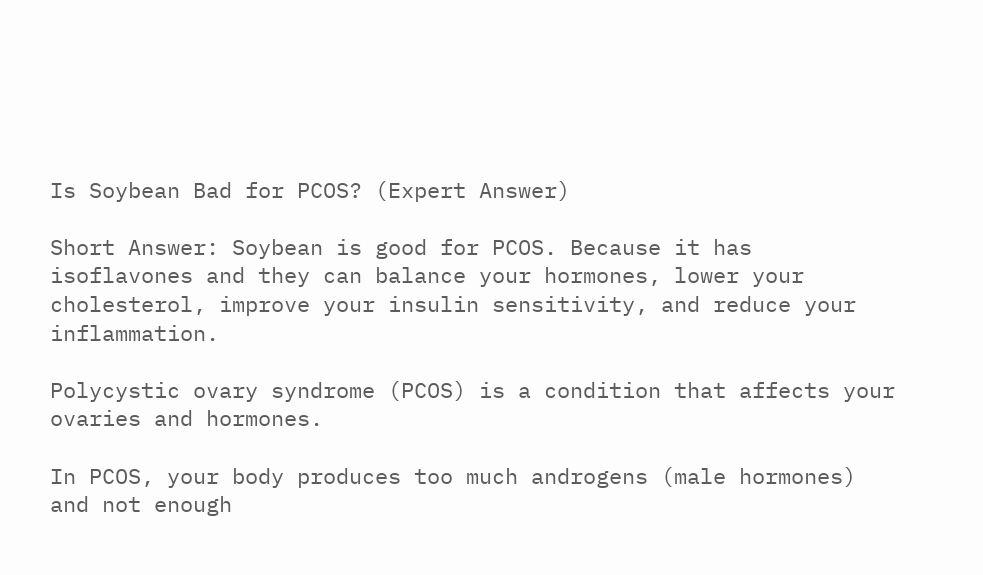Is Soybean Bad for PCOS? (Expert Answer)

Short Answer: Soybean is good for PCOS. Because it has isoflavones and they can balance your hormones, lower your cholesterol, improve your insulin sensitivity, and reduce your inflammation.

Polycystic ovary syndrome (PCOS) is a condition that affects your ovaries and hormones.

In PCOS, your body produces too much androgens (male hormones) and not enough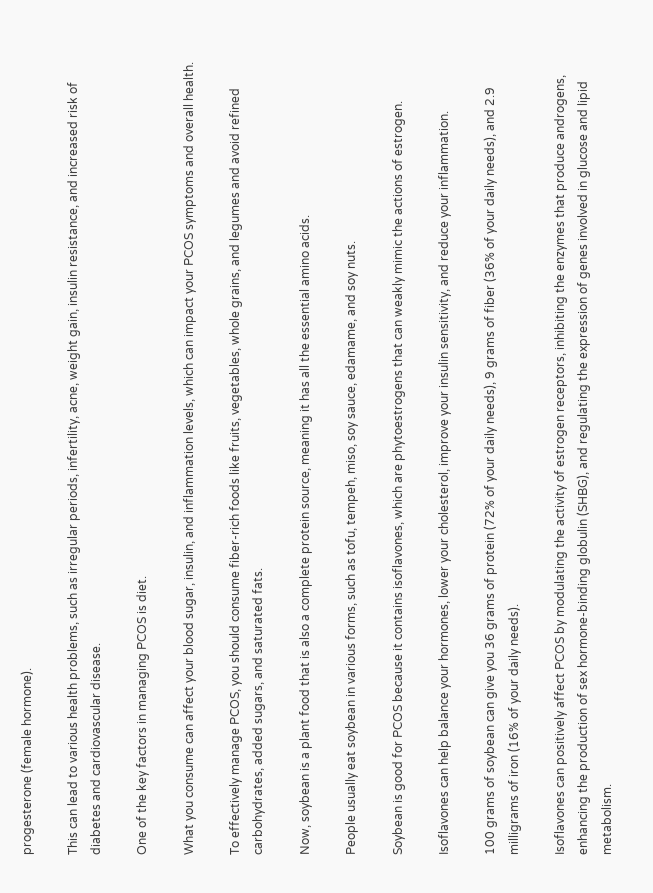progesterone (female hormone).

This can lead to various health problems, such as irregular periods, infertility, acne, weight gain, insulin resistance, and increased risk of diabetes and cardiovascular disease.

One of the key factors in managing PCOS is diet.

What you consume can affect your blood sugar, insulin, and inflammation levels, which can impact your PCOS symptoms and overall health.

To effectively manage PCOS, you should consume fiber-rich foods like fruits, vegetables, whole grains, and legumes and avoid refined carbohydrates, added sugars, and saturated fats.

Now, soybean is a plant food that is also a complete protein source, meaning it has all the essential amino acids.

People usually eat soybean in various forms, such as tofu, tempeh, miso, soy sauce, edamame, and soy nuts.

Soybean is good for PCOS because it contains isoflavones, which are phytoestrogens that can weakly mimic the actions of estrogen.

Isoflavones can help balance your hormones, lower your cholesterol, improve your insulin sensitivity, and reduce your inflammation.

100 grams of soybean can give you 36 grams of protein (72% of your daily needs), 9 grams of fiber (36% of your daily needs), and 2.9 milligrams of iron (16% of your daily needs).

Isoflavones can positively affect PCOS by modulating the activity of estrogen receptors, inhibiting the enzymes that produce androgens, enhancing the production of sex hormone-binding globulin (SHBG), and regulating the expression of genes involved in glucose and lipid metabolism.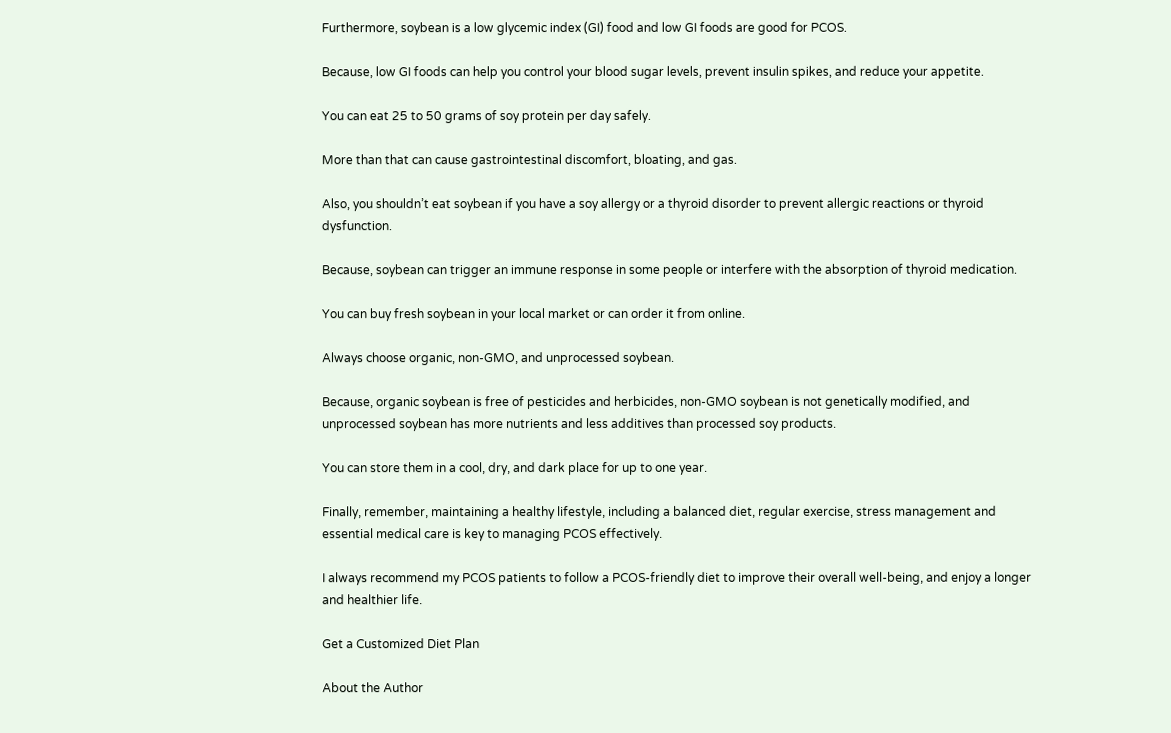Furthermore, soybean is a low glycemic index (GI) food and low GI foods are good for PCOS.

Because, low GI foods can help you control your blood sugar levels, prevent insulin spikes, and reduce your appetite.

You can eat 25 to 50 grams of soy protein per day safely.

More than that can cause gastrointestinal discomfort, bloating, and gas.

Also, you shouldn’t eat soybean if you have a soy allergy or a thyroid disorder to prevent allergic reactions or thyroid dysfunction.

Because, soybean can trigger an immune response in some people or interfere with the absorption of thyroid medication.

You can buy fresh soybean in your local market or can order it from online.

Always choose organic, non-GMO, and unprocessed soybean.

Because, organic soybean is free of pesticides and herbicides, non-GMO soybean is not genetically modified, and unprocessed soybean has more nutrients and less additives than processed soy products.

You can store them in a cool, dry, and dark place for up to one year.

Finally, remember, maintaining a healthy lifestyle, including a balanced diet, regular exercise, stress management and essential medical care is key to managing PCOS effectively.

I always recommend my PCOS patients to follow a PCOS-friendly diet to improve their overall well-being, and enjoy a longer and healthier life.

Get a Customized Diet Plan

About the Author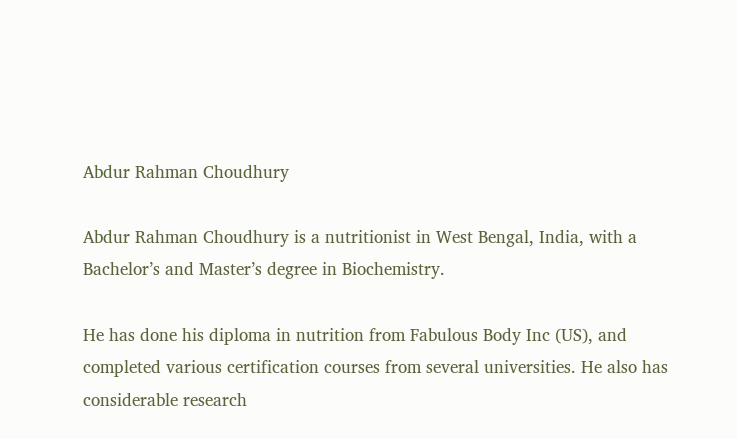Abdur Rahman Choudhury

Abdur Rahman Choudhury is a nutritionist in West Bengal, India, with a Bachelor’s and Master’s degree in Biochemistry.

He has done his diploma in nutrition from Fabulous Body Inc (US), and completed various certification courses from several universities. He also has considerable research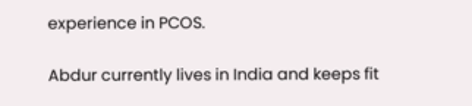experience in PCOS.

Abdur currently lives in India and keeps fit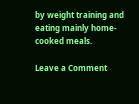by weight training and eating mainly home-cooked meals.

Leave a Comment